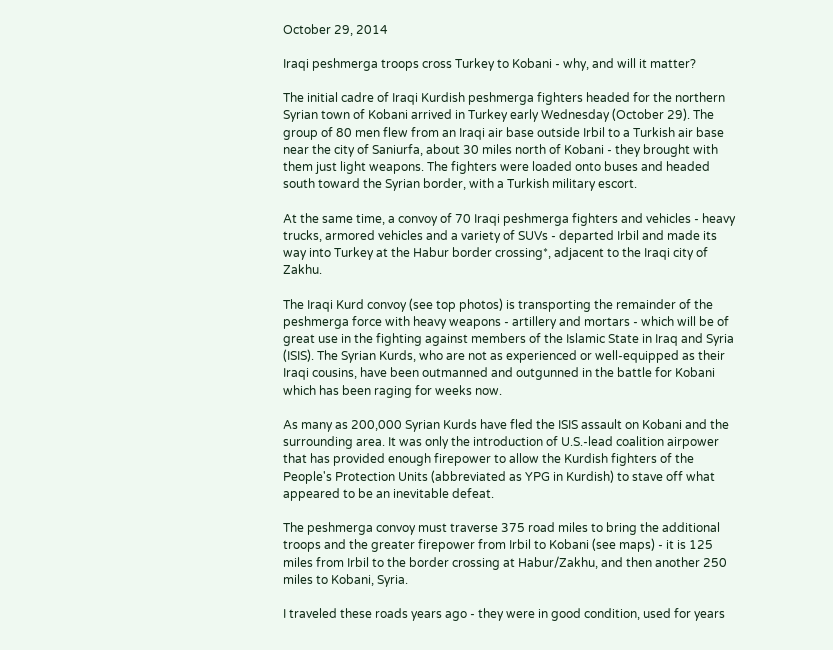October 29, 2014

Iraqi peshmerga troops cross Turkey to Kobani - why, and will it matter?

The initial cadre of Iraqi Kurdish peshmerga fighters headed for the northern Syrian town of Kobani arrived in Turkey early Wednesday (October 29). The group of 80 men flew from an Iraqi air base outside Irbil to a Turkish air base near the city of Saniurfa, about 30 miles north of Kobani - they brought with them just light weapons. The fighters were loaded onto buses and headed south toward the Syrian border, with a Turkish military escort.

At the same time, a convoy of 70 Iraqi peshmerga fighters and vehicles - heavy trucks, armored vehicles and a variety of SUVs - departed Irbil and made its way into Turkey at the Habur border crossing*, adjacent to the Iraqi city of Zakhu.

The Iraqi Kurd convoy (see top photos) is transporting the remainder of the peshmerga force with heavy weapons - artillery and mortars - which will be of great use in the fighting against members of the Islamic State in Iraq and Syria (ISIS). The Syrian Kurds, who are not as experienced or well-equipped as their Iraqi cousins, have been outmanned and outgunned in the battle for Kobani which has been raging for weeks now.

As many as 200,000 Syrian Kurds have fled the ISIS assault on Kobani and the surrounding area. It was only the introduction of U.S.-lead coalition airpower that has provided enough firepower to allow the Kurdish fighters of the People's Protection Units (abbreviated as YPG in Kurdish) to stave off what appeared to be an inevitable defeat.

The peshmerga convoy must traverse 375 road miles to bring the additional troops and the greater firepower from Irbil to Kobani (see maps) - it is 125 miles from Irbil to the border crossing at Habur/Zakhu, and then another 250 miles to Kobani, Syria.

I traveled these roads years ago - they were in good condition, used for years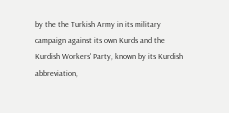by the the Turkish Army in its military campaign against its own Kurds and the Kurdish Workers' Party, known by its Kurdish abbreviation,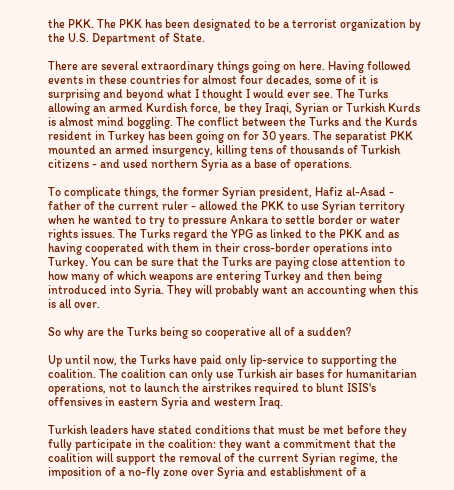the PKK. The PKK has been designated to be a terrorist organization by the U.S. Department of State.

There are several extraordinary things going on here. Having followed events in these countries for almost four decades, some of it is surprising and beyond what I thought I would ever see. The Turks allowing an armed Kurdish force, be they Iraqi, Syrian or Turkish Kurds is almost mind boggling. The conflict between the Turks and the Kurds resident in Turkey has been going on for 30 years. The separatist PKK mounted an armed insurgency, killing tens of thousands of Turkish citizens - and used northern Syria as a base of operations.

To complicate things, the former Syrian president, Hafiz al-Asad - father of the current ruler - allowed the PKK to use Syrian territory when he wanted to try to pressure Ankara to settle border or water rights issues. The Turks regard the YPG as linked to the PKK and as having cooperated with them in their cross-border operations into Turkey. You can be sure that the Turks are paying close attention to how many of which weapons are entering Turkey and then being introduced into Syria. They will probably want an accounting when this is all over.

So why are the Turks being so cooperative all of a sudden?

Up until now, the Turks have paid only lip-service to supporting the coalition. The coalition can only use Turkish air bases for humanitarian operations, not to launch the airstrikes required to blunt ISIS's offensives in eastern Syria and western Iraq.

Turkish leaders have stated conditions that must be met before they fully participate in the coalition: they want a commitment that the coalition will support the removal of the current Syrian regime, the imposition of a no-fly zone over Syria and establishment of a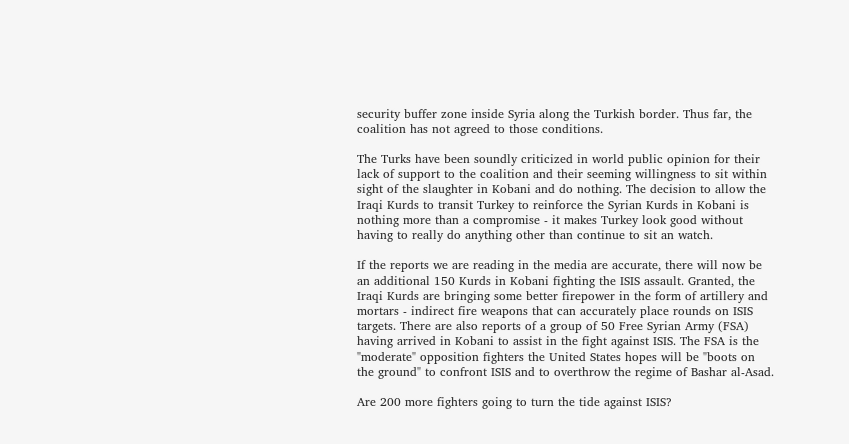security buffer zone inside Syria along the Turkish border. Thus far, the coalition has not agreed to those conditions.

The Turks have been soundly criticized in world public opinion for their lack of support to the coalition and their seeming willingness to sit within sight of the slaughter in Kobani and do nothing. The decision to allow the Iraqi Kurds to transit Turkey to reinforce the Syrian Kurds in Kobani is nothing more than a compromise - it makes Turkey look good without having to really do anything other than continue to sit an watch.

If the reports we are reading in the media are accurate, there will now be an additional 150 Kurds in Kobani fighting the ISIS assault. Granted, the Iraqi Kurds are bringing some better firepower in the form of artillery and mortars - indirect fire weapons that can accurately place rounds on ISIS targets. There are also reports of a group of 50 Free Syrian Army (FSA) having arrived in Kobani to assist in the fight against ISIS. The FSA is the "moderate" opposition fighters the United States hopes will be "boots on the ground" to confront ISIS and to overthrow the regime of Bashar al-Asad.

Are 200 more fighters going to turn the tide against ISIS?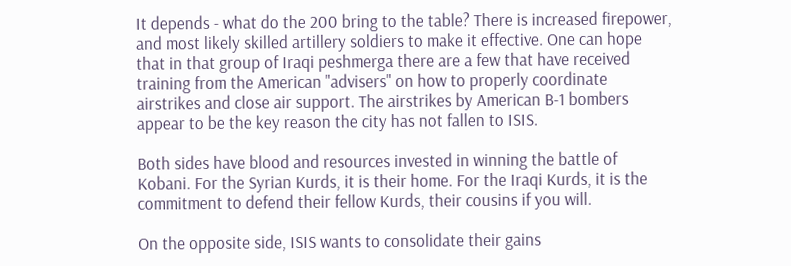It depends - what do the 200 bring to the table? There is increased firepower, and most likely skilled artillery soldiers to make it effective. One can hope that in that group of Iraqi peshmerga there are a few that have received training from the American "advisers" on how to properly coordinate airstrikes and close air support. The airstrikes by American B-1 bombers appear to be the key reason the city has not fallen to ISIS.

Both sides have blood and resources invested in winning the battle of Kobani. For the Syrian Kurds, it is their home. For the Iraqi Kurds, it is the commitment to defend their fellow Kurds, their cousins if you will.

On the opposite side, ISIS wants to consolidate their gains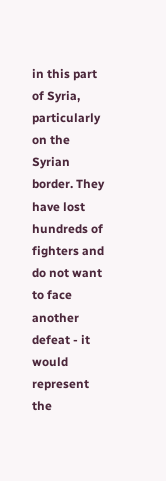in this part of Syria, particularly on the Syrian border. They have lost hundreds of fighters and do not want to face another defeat - it would represent the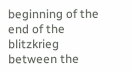beginning of the end of the blitzkrieg between the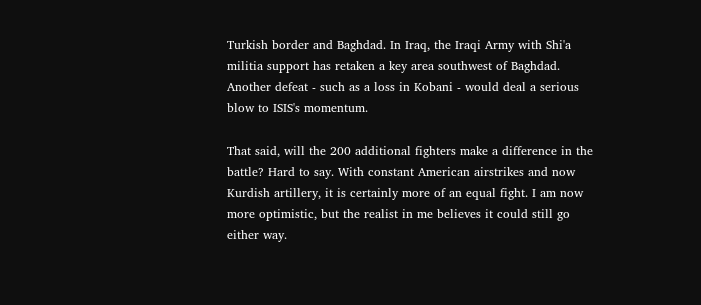Turkish border and Baghdad. In Iraq, the Iraqi Army with Shi'a militia support has retaken a key area southwest of Baghdad. Another defeat - such as a loss in Kobani - would deal a serious blow to ISIS's momentum.

That said, will the 200 additional fighters make a difference in the battle? Hard to say. With constant American airstrikes and now Kurdish artillery, it is certainly more of an equal fight. I am now more optimistic, but the realist in me believes it could still go either way.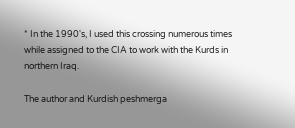* In the 1990's, I used this crossing numerous times while assigned to the CIA to work with the Kurds in northern Iraq.

The author and Kurdish peshmerga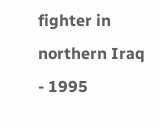fighter in northern Iraq - 1995